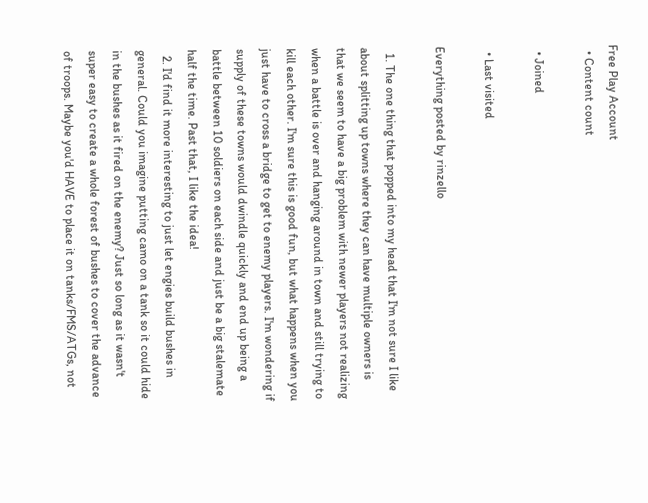Free Play Account
  • Content count

  • Joined

  • Last visited

Everything posted by rinzello

  1. The one thing that popped into my head that I'm not sure I like about splitting up towns where they can have multiple owners is that we seem to have a big problem with newer players not realizing when a battle is over and hanging around in town and still trying to kill each other. I'm sure this is good fun, but what happens when you just have to cross a bridge to get to enemy players. I'm wondering if supply of these towns would dwindle quickly and end up being a battle between 10 soldiers on each side and just be a big stalemate half the time. Past that, I like the idea!
  2. I'd find it more interesting to just let engies build bushes in general. Could you imagine putting camo on a tank so it could hide in the bushes as it fired on the enemy? Just so long as it wasn't super easy to create a whole forest of bushes to cover the advance of troops. Maybe you'd HAVE to place it on tanks/FMS/ATGs, not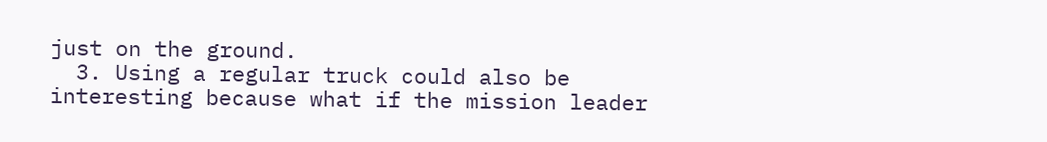just on the ground.
  3. Using a regular truck could also be interesting because what if the mission leader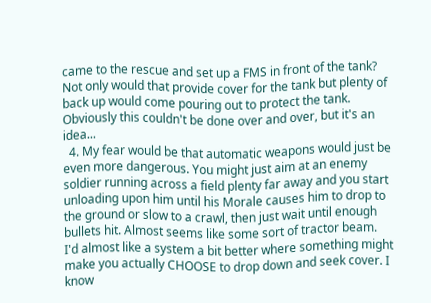came to the rescue and set up a FMS in front of the tank? Not only would that provide cover for the tank but plenty of back up would come pouring out to protect the tank. Obviously this couldn't be done over and over, but it's an idea...
  4. My fear would be that automatic weapons would just be even more dangerous. You might just aim at an enemy soldier running across a field plenty far away and you start unloading upon him until his Morale causes him to drop to the ground or slow to a crawl, then just wait until enough bullets hit. Almost seems like some sort of tractor beam. I'd almost like a system a bit better where something might make you actually CHOOSE to drop down and seek cover. I know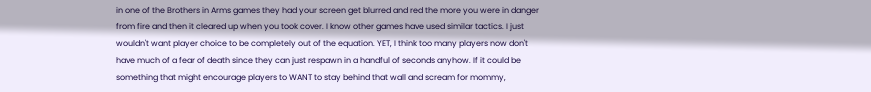in one of the Brothers in Arms games they had your screen get blurred and red the more you were in danger from fire and then it cleared up when you took cover. I know other games have used similar tactics. I just wouldn't want player choice to be completely out of the equation. YET, I think too many players now don't have much of a fear of death since they can just respawn in a handful of seconds anyhow. If it could be something that might encourage players to WANT to stay behind that wall and scream for mommy,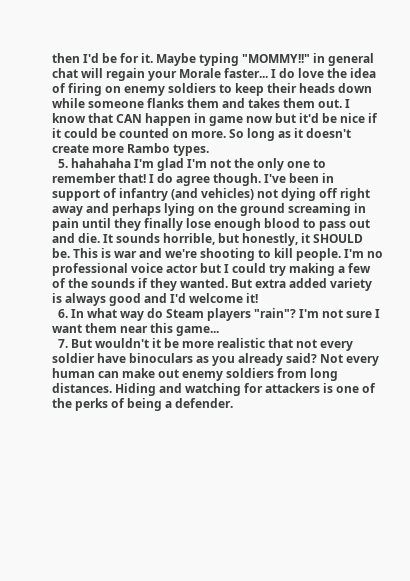then I'd be for it. Maybe typing "MOMMY!!" in general chat will regain your Morale faster... I do love the idea of firing on enemy soldiers to keep their heads down while someone flanks them and takes them out. I know that CAN happen in game now but it'd be nice if it could be counted on more. So long as it doesn't create more Rambo types.
  5. hahahaha I'm glad I'm not the only one to remember that! I do agree though. I've been in support of infantry (and vehicles) not dying off right away and perhaps lying on the ground screaming in pain until they finally lose enough blood to pass out and die. It sounds horrible, but honestly, it SHOULD be. This is war and we're shooting to kill people. I'm no professional voice actor but I could try making a few of the sounds if they wanted. But extra added variety is always good and I'd welcome it!
  6. In what way do Steam players "rain"? I'm not sure I want them near this game...
  7. But wouldn't it be more realistic that not every soldier have binoculars as you already said? Not every human can make out enemy soldiers from long distances. Hiding and watching for attackers is one of the perks of being a defender.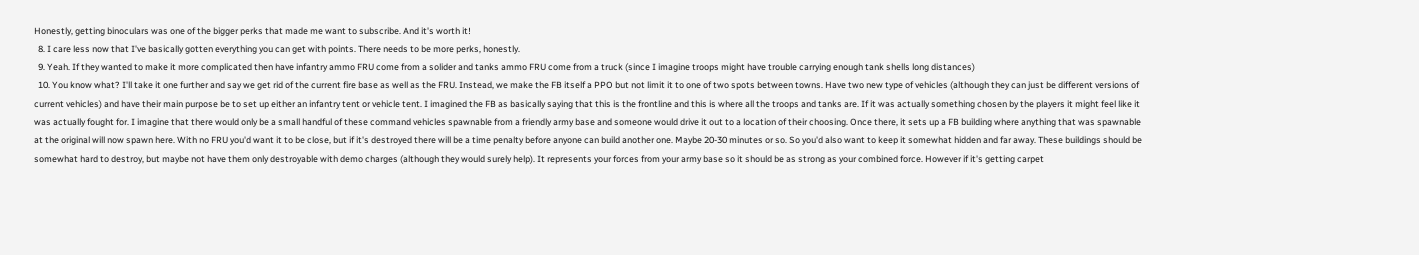Honestly, getting binoculars was one of the bigger perks that made me want to subscribe. And it's worth it!
  8. I care less now that I've basically gotten everything you can get with points. There needs to be more perks, honestly.
  9. Yeah. If they wanted to make it more complicated then have infantry ammo FRU come from a solider and tanks ammo FRU come from a truck (since I imagine troops might have trouble carrying enough tank shells long distances)
  10. You know what? I'll take it one further and say we get rid of the current fire base as well as the FRU. Instead, we make the FB itself a PPO but not limit it to one of two spots between towns. Have two new type of vehicles (although they can just be different versions of current vehicles) and have their main purpose be to set up either an infantry tent or vehicle tent. I imagined the FB as basically saying that this is the frontline and this is where all the troops and tanks are. If it was actually something chosen by the players it might feel like it was actually fought for. I imagine that there would only be a small handful of these command vehicles spawnable from a friendly army base and someone would drive it out to a location of their choosing. Once there, it sets up a FB building where anything that was spawnable at the original will now spawn here. With no FRU you'd want it to be close, but if it's destroyed there will be a time penalty before anyone can build another one. Maybe 20-30 minutes or so. So you'd also want to keep it somewhat hidden and far away. These buildings should be somewhat hard to destroy, but maybe not have them only destroyable with demo charges (although they would surely help). It represents your forces from your army base so it should be as strong as your combined force. However if it's getting carpet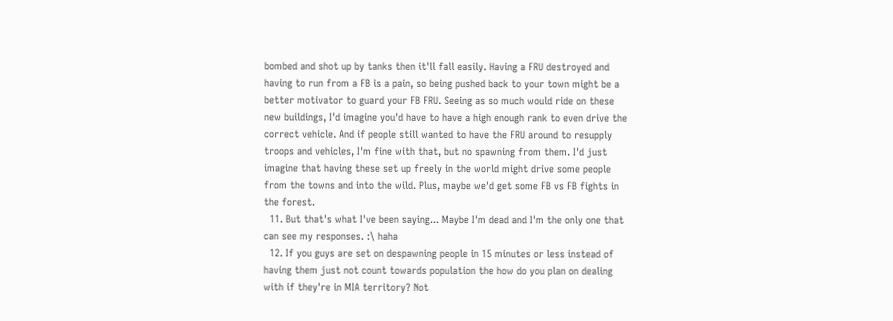bombed and shot up by tanks then it'll fall easily. Having a FRU destroyed and having to run from a FB is a pain, so being pushed back to your town might be a better motivator to guard your FB FRU. Seeing as so much would ride on these new buildings, I'd imagine you'd have to have a high enough rank to even drive the correct vehicle. And if people still wanted to have the FRU around to resupply troops and vehicles, I'm fine with that, but no spawning from them. I'd just imagine that having these set up freely in the world might drive some people from the towns and into the wild. Plus, maybe we'd get some FB vs FB fights in the forest.
  11. But that's what I've been saying... Maybe I'm dead and I'm the only one that can see my responses. :\ haha
  12. If you guys are set on despawning people in 15 minutes or less instead of having them just not count towards population the how do you plan on dealing with if they're in MIA territory? Not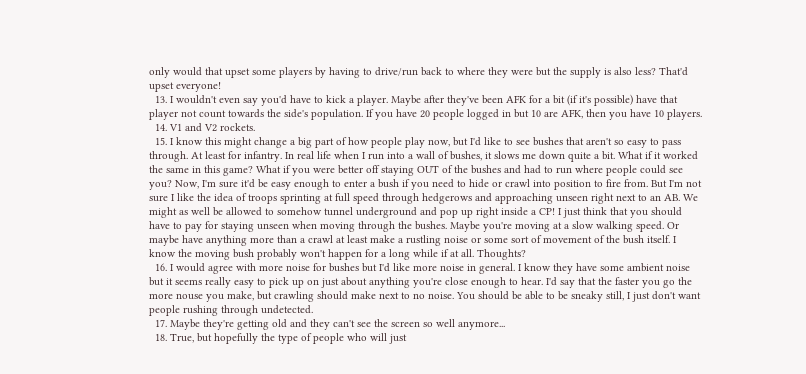only would that upset some players by having to drive/run back to where they were but the supply is also less? That'd upset everyone!
  13. I wouldn't even say you'd have to kick a player. Maybe after they've been AFK for a bit (if it's possible) have that player not count towards the side's population. If you have 20 people logged in but 10 are AFK, then you have 10 players.
  14. V1 and V2 rockets.
  15. I know this might change a big part of how people play now, but I'd like to see bushes that aren't so easy to pass through. At least for infantry. In real life when I run into a wall of bushes, it slows me down quite a bit. What if it worked the same in this game? What if you were better off staying OUT of the bushes and had to run where people could see you? Now, I'm sure it'd be easy enough to enter a bush if you need to hide or crawl into position to fire from. But I'm not sure I like the idea of troops sprinting at full speed through hedgerows and approaching unseen right next to an AB. We might as well be allowed to somehow tunnel underground and pop up right inside a CP! I just think that you should have to pay for staying unseen when moving through the bushes. Maybe you're moving at a slow walking speed. Or maybe have anything more than a crawl at least make a rustling noise or some sort of movement of the bush itself. I know the moving bush probably won't happen for a long while if at all. Thoughts?
  16. I would agree with more noise for bushes but I'd like more noise in general. I know they have some ambient noise but it seems really easy to pick up on just about anything you're close enough to hear. I'd say that the faster you go the more nouse you make, but crawling should make next to no noise. You should be able to be sneaky still, I just don't want people rushing through undetected.
  17. Maybe they're getting old and they can't see the screen so well anymore...
  18. True, but hopefully the type of people who will just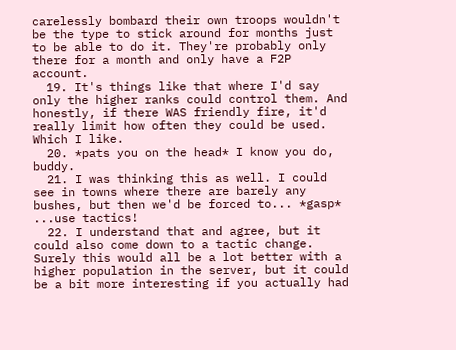carelessly bombard their own troops wouldn't be the type to stick around for months just to be able to do it. They're probably only there for a month and only have a F2P account.
  19. It's things like that where I'd say only the higher ranks could control them. And honestly, if there WAS friendly fire, it'd really limit how often they could be used. Which I like.
  20. *pats you on the head* I know you do, buddy.
  21. I was thinking this as well. I could see in towns where there are barely any bushes, but then we'd be forced to... *gasp* ...use tactics!
  22. I understand that and agree, but it could also come down to a tactic change. Surely this would all be a lot better with a higher population in the server, but it could be a bit more interesting if you actually had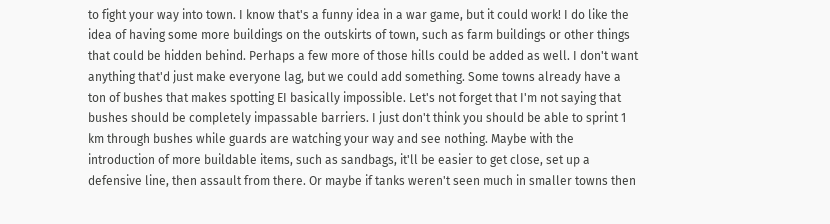to fight your way into town. I know that's a funny idea in a war game, but it could work! I do like the idea of having some more buildings on the outskirts of town, such as farm buildings or other things that could be hidden behind. Perhaps a few more of those hills could be added as well. I don't want anything that'd just make everyone lag, but we could add something. Some towns already have a ton of bushes that makes spotting EI basically impossible. Let's not forget that I'm not saying that bushes should be completely impassable barriers. I just don't think you should be able to sprint 1 km through bushes while guards are watching your way and see nothing. Maybe with the introduction of more buildable items, such as sandbags, it'll be easier to get close, set up a defensive line, then assault from there. Or maybe if tanks weren't seen much in smaller towns then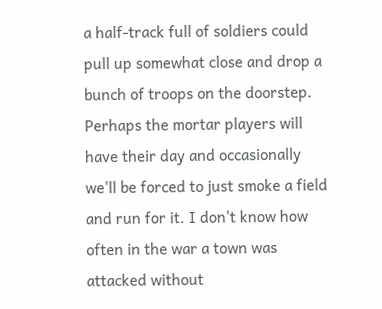a half-track full of soldiers could pull up somewhat close and drop a bunch of troops on the doorstep. Perhaps the mortar players will have their day and occasionally we'll be forced to just smoke a field and run for it. I don't know how often in the war a town was attacked without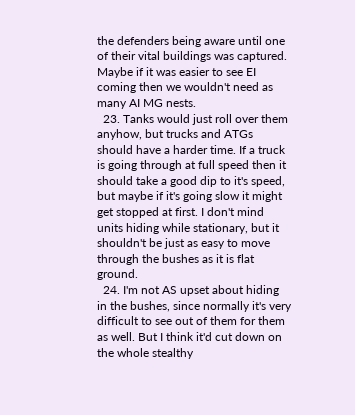the defenders being aware until one of their vital buildings was captured. Maybe if it was easier to see EI coming then we wouldn't need as many AI MG nests.
  23. Tanks would just roll over them anyhow, but trucks and ATGs should have a harder time. If a truck is going through at full speed then it should take a good dip to it's speed, but maybe if it's going slow it might get stopped at first. I don't mind units hiding while stationary, but it shouldn't be just as easy to move through the bushes as it is flat ground.
  24. I'm not AS upset about hiding in the bushes, since normally it's very difficult to see out of them for them as well. But I think it'd cut down on the whole stealthy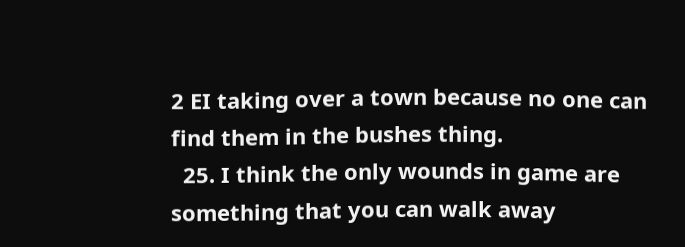2 EI taking over a town because no one can find them in the bushes thing.
  25. I think the only wounds in game are something that you can walk away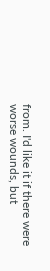from. I'd like it if there were worse wounds, but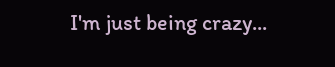I'm just being crazy...